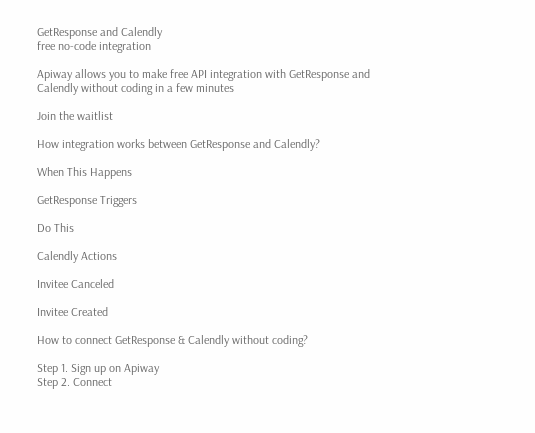GetResponse and Calendly
free no-code integration

Apiway allows you to make free API integration with GetResponse and Calendly without coding in a few minutes

Join the waitlist

How integration works between GetResponse and Calendly?

When This Happens

GetResponse Triggers

Do This

Calendly Actions

Invitee Canceled

Invitee Created

How to connect GetResponse & Calendly without coding?

Step 1. Sign up on Apiway
Step 2. Connect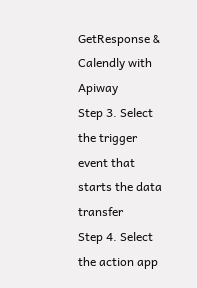GetResponse & Calendly with Apiway
Step 3. Select the trigger event that starts the data transfer
Step 4. Select the action app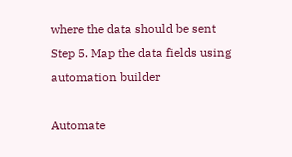where the data should be sent
Step 5. Map the data fields using automation builder

Automate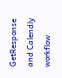GetResponse and Calendly workflow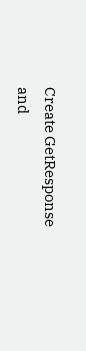Create GetResponse and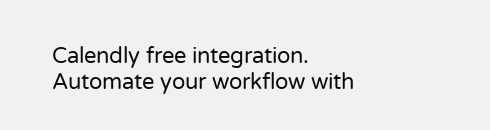Calendly free integration. Automate your workflow with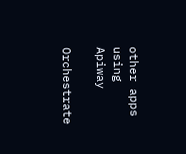other apps using Apiway

Orchestrate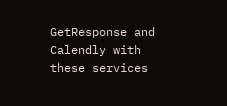GetResponse and Calendly with these services